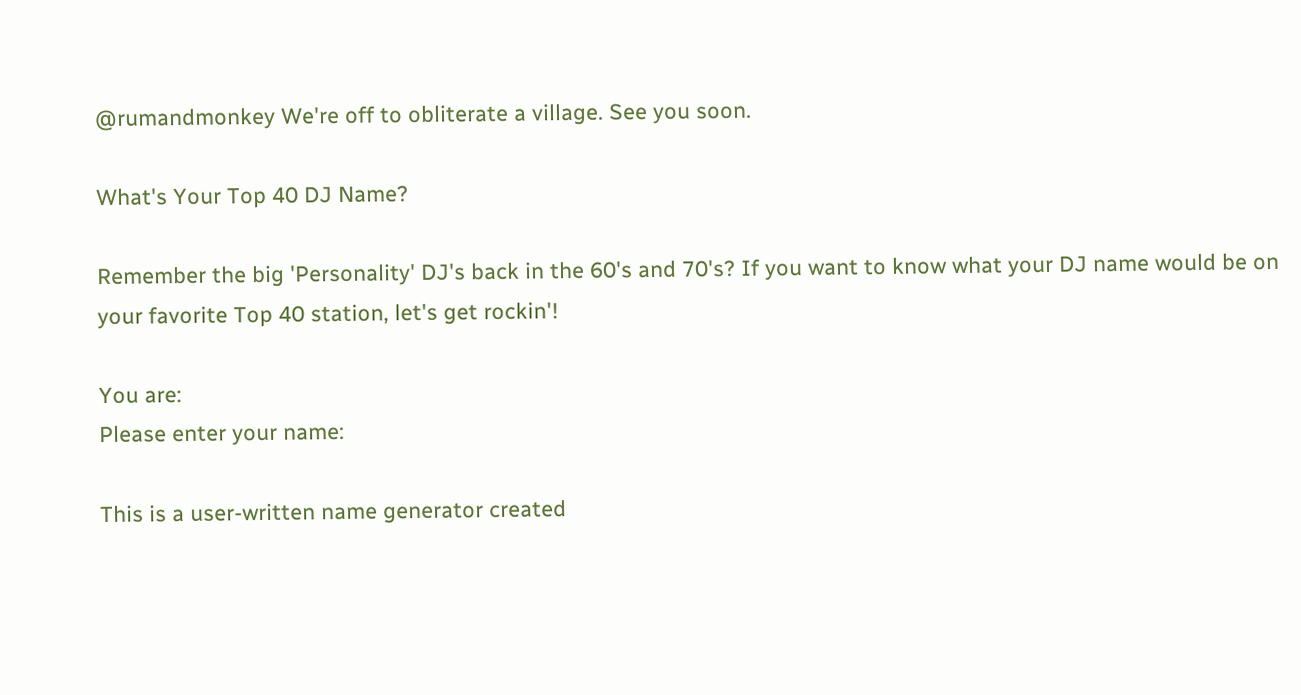@rumandmonkey We're off to obliterate a village. See you soon.

What's Your Top 40 DJ Name?

Remember the big 'Personality' DJ's back in the 60's and 70's? If you want to know what your DJ name would be on your favorite Top 40 station, let's get rockin'!

You are:
Please enter your name:

This is a user-written name generator created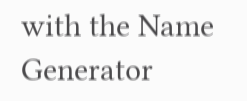with the Name Generator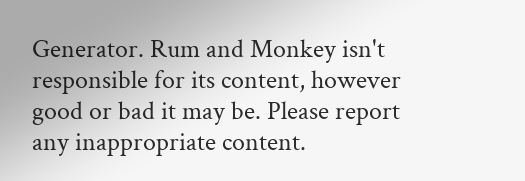Generator. Rum and Monkey isn't responsible for its content, however good or bad it may be. Please report any inappropriate content.